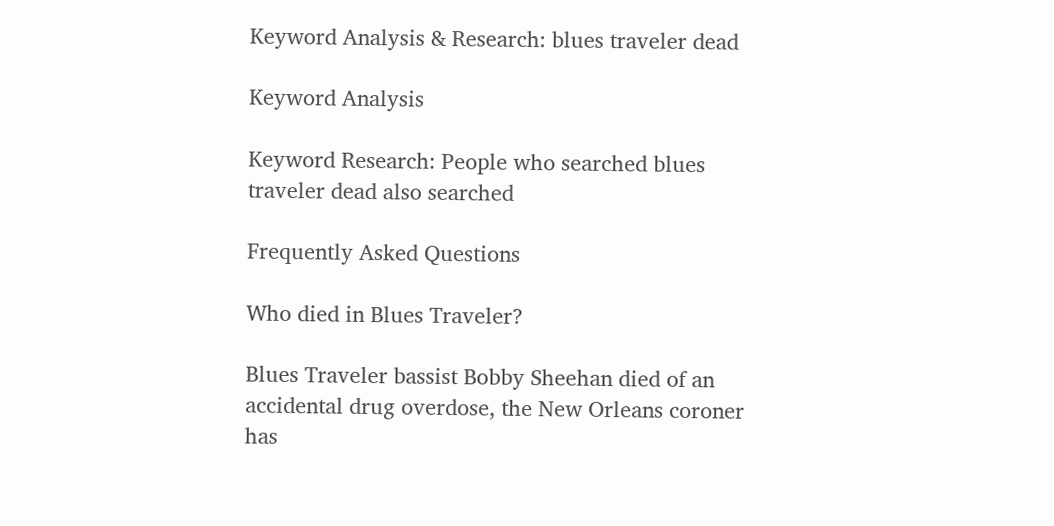Keyword Analysis & Research: blues traveler dead

Keyword Analysis

Keyword Research: People who searched blues traveler dead also searched

Frequently Asked Questions

Who died in Blues Traveler?

Blues Traveler bassist Bobby Sheehan died of an accidental drug overdose, the New Orleans coroner has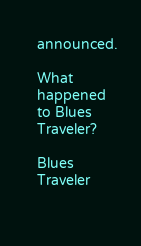announced.

What happened to Blues Traveler?

Blues Traveler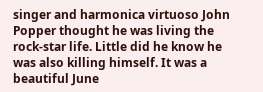singer and harmonica virtuoso John Popper thought he was living the rock-star life. Little did he know he was also killing himself. It was a beautiful June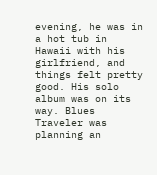evening, he was in a hot tub in Hawaii with his girlfriend, and things felt pretty good. His solo album was on its way. Blues Traveler was planning an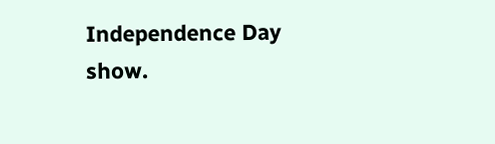Independence Day show.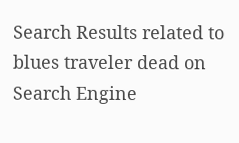Search Results related to blues traveler dead on Search Engine